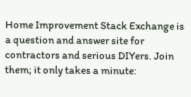Home Improvement Stack Exchange is a question and answer site for contractors and serious DIYers. Join them; it only takes a minute: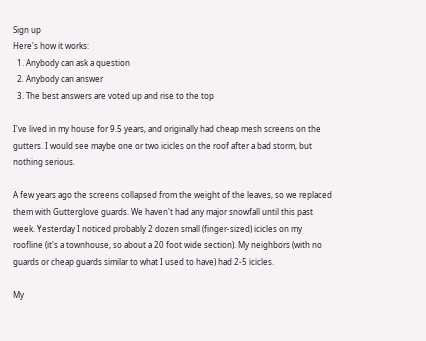Sign up
Here's how it works:
  1. Anybody can ask a question
  2. Anybody can answer
  3. The best answers are voted up and rise to the top

I've lived in my house for 9.5 years, and originally had cheap mesh screens on the gutters. I would see maybe one or two icicles on the roof after a bad storm, but nothing serious.

A few years ago the screens collapsed from the weight of the leaves, so we replaced them with Gutterglove guards. We haven't had any major snowfall until this past week. Yesterday I noticed probably 2 dozen small (finger-sized) icicles on my roofline (it's a townhouse, so about a 20 foot wide section). My neighbors (with no guards or cheap guards similar to what I used to have) had 2-5 icicles.

My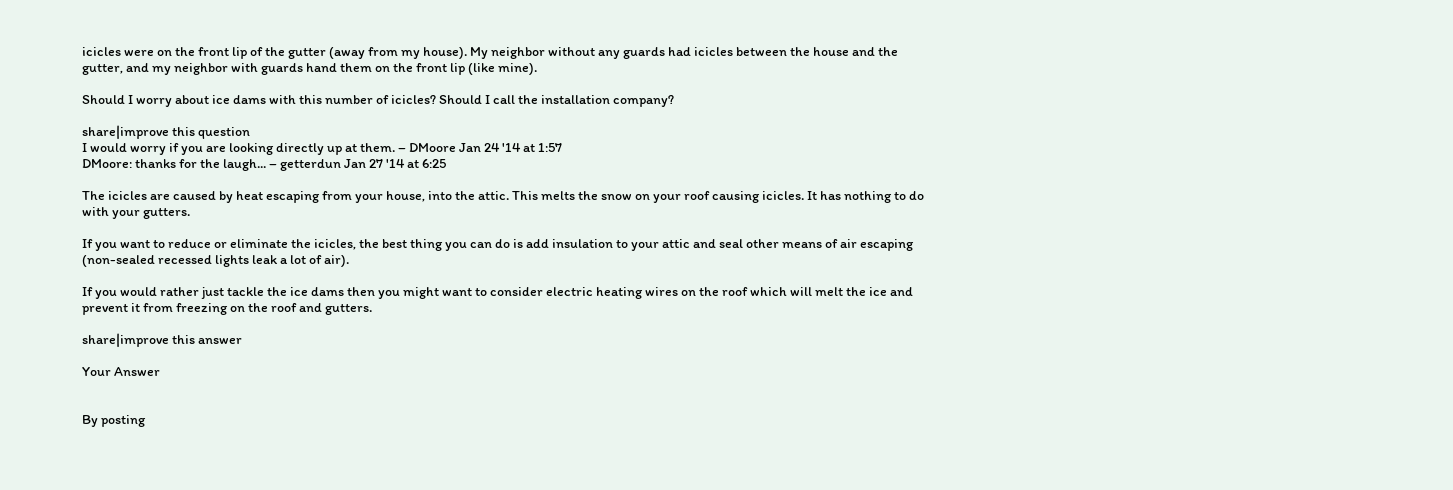icicles were on the front lip of the gutter (away from my house). My neighbor without any guards had icicles between the house and the gutter, and my neighbor with guards hand them on the front lip (like mine).

Should I worry about ice dams with this number of icicles? Should I call the installation company?

share|improve this question
I would worry if you are looking directly up at them. – DMoore Jan 24 '14 at 1:57
DMoore: thanks for the laugh... – getterdun Jan 27 '14 at 6:25

The icicles are caused by heat escaping from your house, into the attic. This melts the snow on your roof causing icicles. It has nothing to do with your gutters.

If you want to reduce or eliminate the icicles, the best thing you can do is add insulation to your attic and seal other means of air escaping (non-sealed recessed lights leak a lot of air).

If you would rather just tackle the ice dams then you might want to consider electric heating wires on the roof which will melt the ice and prevent it from freezing on the roof and gutters.

share|improve this answer

Your Answer


By posting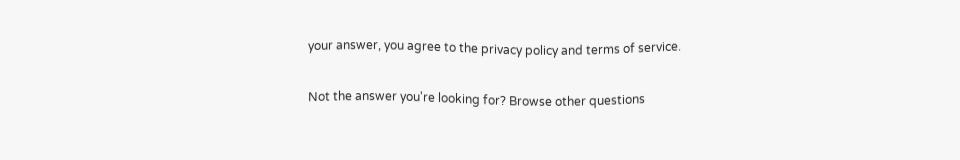your answer, you agree to the privacy policy and terms of service.

Not the answer you're looking for? Browse other questions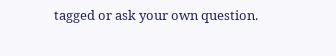tagged or ask your own question.